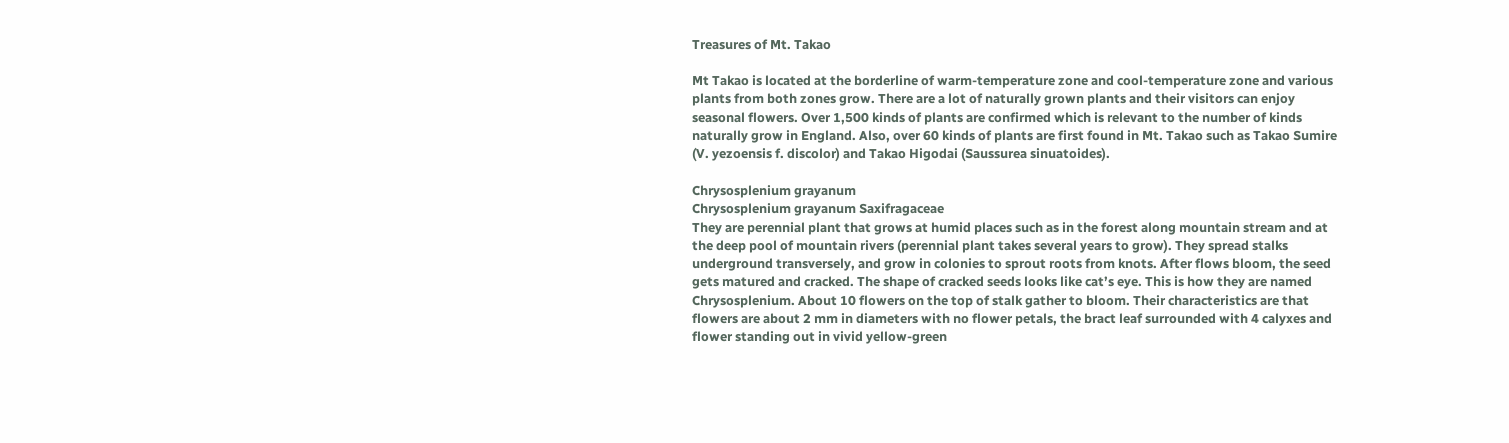Treasures of Mt. Takao

Mt Takao is located at the borderline of warm-temperature zone and cool-temperature zone and various plants from both zones grow. There are a lot of naturally grown plants and their visitors can enjoy seasonal flowers. Over 1,500 kinds of plants are confirmed which is relevant to the number of kinds naturally grow in England. Also, over 60 kinds of plants are first found in Mt. Takao such as Takao Sumire (V. yezoensis f. discolor) and Takao Higodai (Saussurea sinuatoides).

Chrysosplenium grayanum
Chrysosplenium grayanum Saxifragaceae
They are perennial plant that grows at humid places such as in the forest along mountain stream and at the deep pool of mountain rivers (perennial plant takes several years to grow). They spread stalks underground transversely, and grow in colonies to sprout roots from knots. After flows bloom, the seed gets matured and cracked. The shape of cracked seeds looks like cat’s eye. This is how they are named Chrysosplenium. About 10 flowers on the top of stalk gather to bloom. Their characteristics are that flowers are about 2 mm in diameters with no flower petals, the bract leaf surrounded with 4 calyxes and flower standing out in vivid yellow-green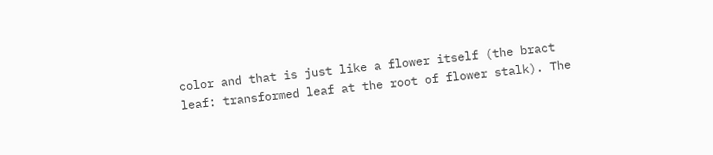color and that is just like a flower itself (the bract leaf: transformed leaf at the root of flower stalk). The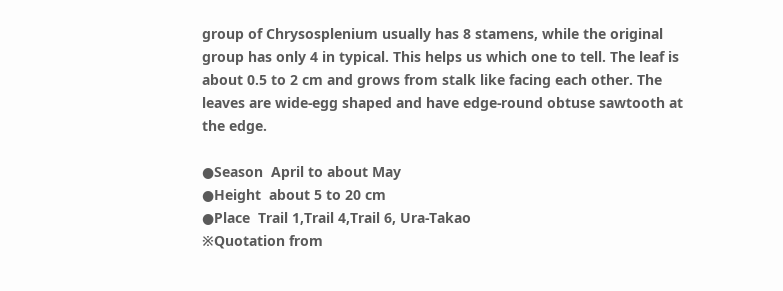group of Chrysosplenium usually has 8 stamens, while the original group has only 4 in typical. This helps us which one to tell. The leaf is about 0.5 to 2 cm and grows from stalk like facing each other. The leaves are wide-egg shaped and have edge-round obtuse sawtooth at the edge.

●Season  April to about May
●Height  about 5 to 20 cm
●Place  Trail 1,Trail 4,Trail 6, Ura-Takao
※Quotation from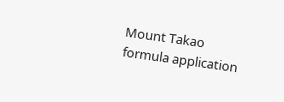Mount Takao formula application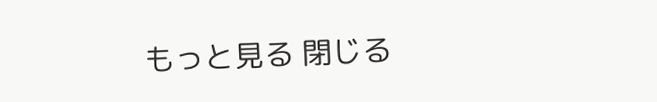もっと見る 閉じる